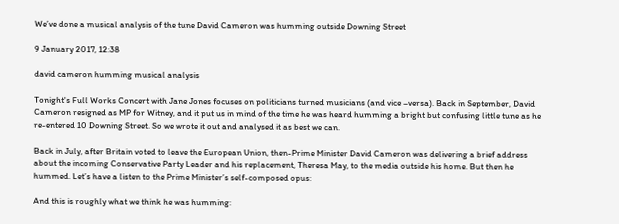We’ve done a musical analysis of the tune David Cameron was humming outside Downing Street

9 January 2017, 12:38

david cameron humming musical analysis

Tonight's Full Works Concert with Jane Jones focuses on politicians turned musicians (and vice –versa). Back in September, David Cameron resigned as MP for Witney, and it put us in mind of the time he was heard humming a bright but confusing little tune as he re-entered 10 Downing Street. So we wrote it out and analysed it as best we can.

Back in July, after Britain voted to leave the European Union, then-Prime Minister David Cameron was delivering a brief address about the incoming Conservative Party Leader and his replacement, Theresa May, to the media outside his home. But then he hummed. Let’s have a listen to the Prime Minister’s self-composed opus:

And this is roughly what we think he was humming: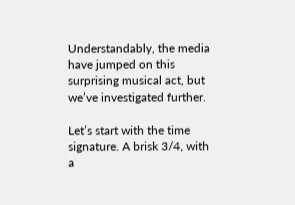Understandably, the media have jumped on this surprising musical act, but we’ve investigated further.

Let’s start with the time signature. A brisk 3/4, with a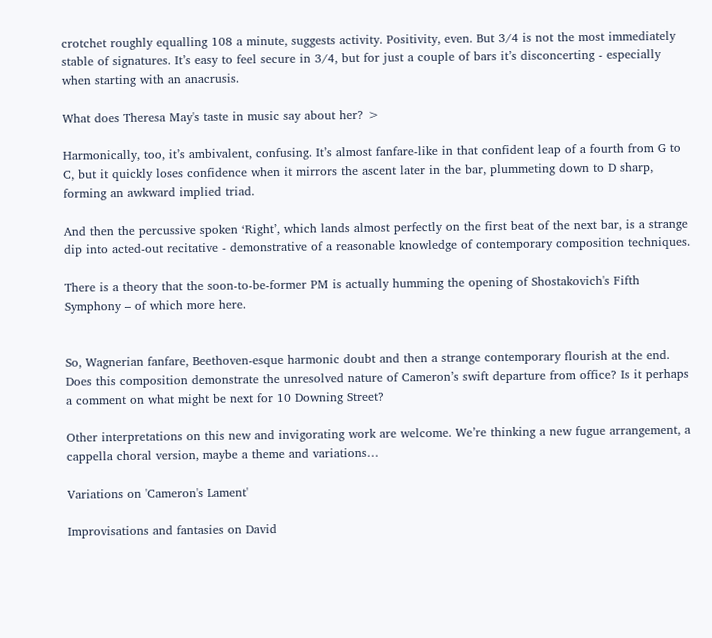crotchet roughly equalling 108 a minute, suggests activity. Positivity, even. But 3/4 is not the most immediately stable of signatures. It’s easy to feel secure in 3/4, but for just a couple of bars it’s disconcerting - especially when starting with an anacrusis.

What does Theresa May's taste in music say about her? >

Harmonically, too, it’s ambivalent, confusing. It’s almost fanfare-like in that confident leap of a fourth from G to C, but it quickly loses confidence when it mirrors the ascent later in the bar, plummeting down to D sharp, forming an awkward implied triad.

And then the percussive spoken ‘Right’, which lands almost perfectly on the first beat of the next bar, is a strange dip into acted-out recitative - demonstrative of a reasonable knowledge of contemporary composition techniques.

There is a theory that the soon-to-be-former PM is actually humming the opening of Shostakovich's Fifth Symphony – of which more here.


So, Wagnerian fanfare, Beethoven-esque harmonic doubt and then a strange contemporary flourish at the end. Does this composition demonstrate the unresolved nature of Cameron’s swift departure from office? Is it perhaps a comment on what might be next for 10 Downing Street?

Other interpretations on this new and invigorating work are welcome. We’re thinking a new fugue arrangement, a cappella choral version, maybe a theme and variations…

Variations on 'Cameron's Lament'

Improvisations and fantasies on David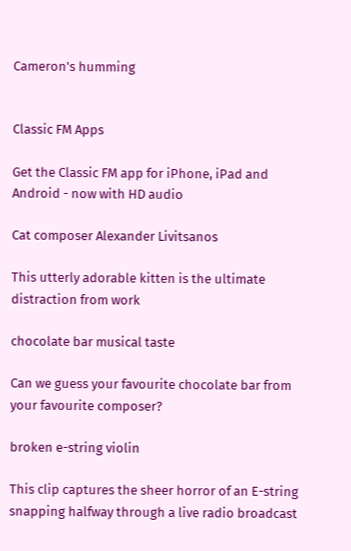Cameron's humming


Classic FM Apps

Get the Classic FM app for iPhone, iPad and Android - now with HD audio

Cat composer Alexander Livitsanos

This utterly adorable kitten is the ultimate distraction from work

chocolate bar musical taste

Can we guess your favourite chocolate bar from your favourite composer?

broken e-string violin

This clip captures the sheer horror of an E-string snapping halfway through a live radio broadcast